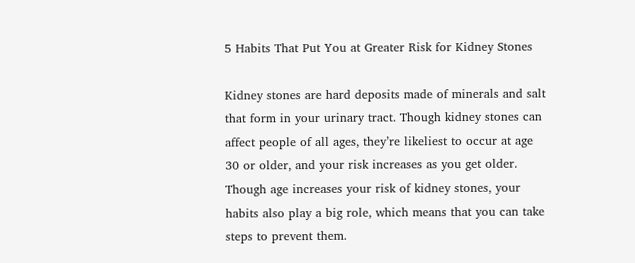5 Habits That Put You at Greater Risk for Kidney Stones

Kidney stones are hard deposits made of minerals and salt that form in your urinary tract. Though kidney stones can affect people of all ages, they’re likeliest to occur at age 30 or older, and your risk increases as you get older. Though age increases your risk of kidney stones, your habits also play a big role, which means that you can take steps to prevent them.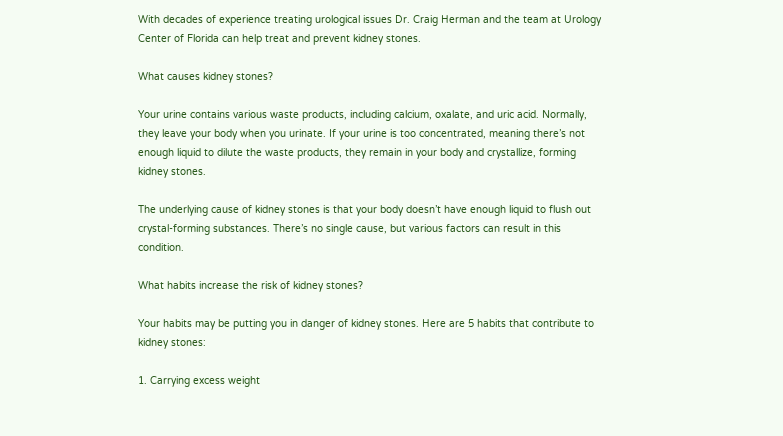With decades of experience treating urological issues Dr. Craig Herman and the team at Urology Center of Florida can help treat and prevent kidney stones.

What causes kidney stones?

Your urine contains various waste products, including calcium, oxalate, and uric acid. Normally, they leave your body when you urinate. If your urine is too concentrated, meaning there’s not enough liquid to dilute the waste products, they remain in your body and crystallize, forming kidney stones.

The underlying cause of kidney stones is that your body doesn’t have enough liquid to flush out crystal-forming substances. There’s no single cause, but various factors can result in this condition.

What habits increase the risk of kidney stones?

Your habits may be putting you in danger of kidney stones. Here are 5 habits that contribute to kidney stones:

1. Carrying excess weight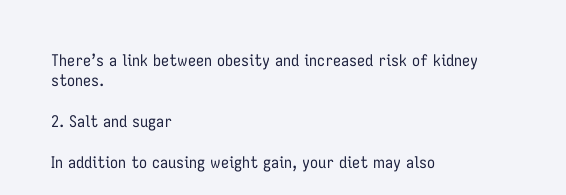There’s a link between obesity and increased risk of kidney stones.

2. Salt and sugar

In addition to causing weight gain, your diet may also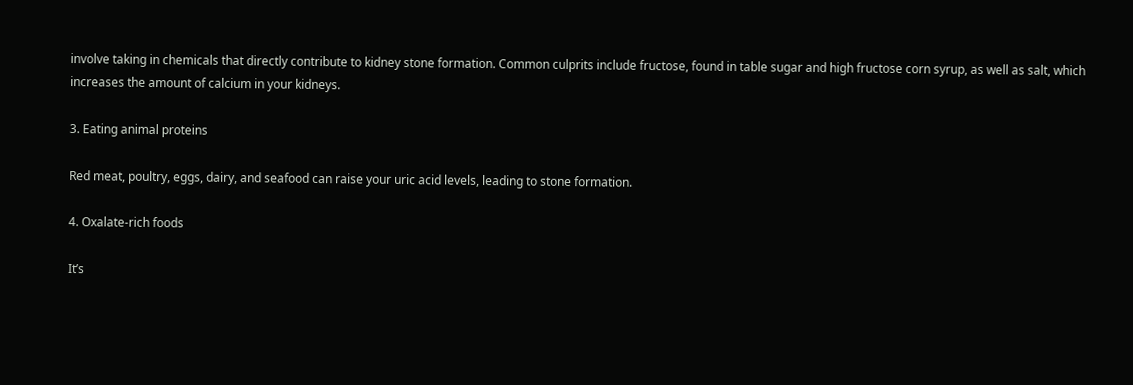involve taking in chemicals that directly contribute to kidney stone formation. Common culprits include fructose, found in table sugar and high fructose corn syrup, as well as salt, which increases the amount of calcium in your kidneys.

3. Eating animal proteins

Red meat, poultry, eggs, dairy, and seafood can raise your uric acid levels, leading to stone formation.

4. Oxalate-rich foods

It’s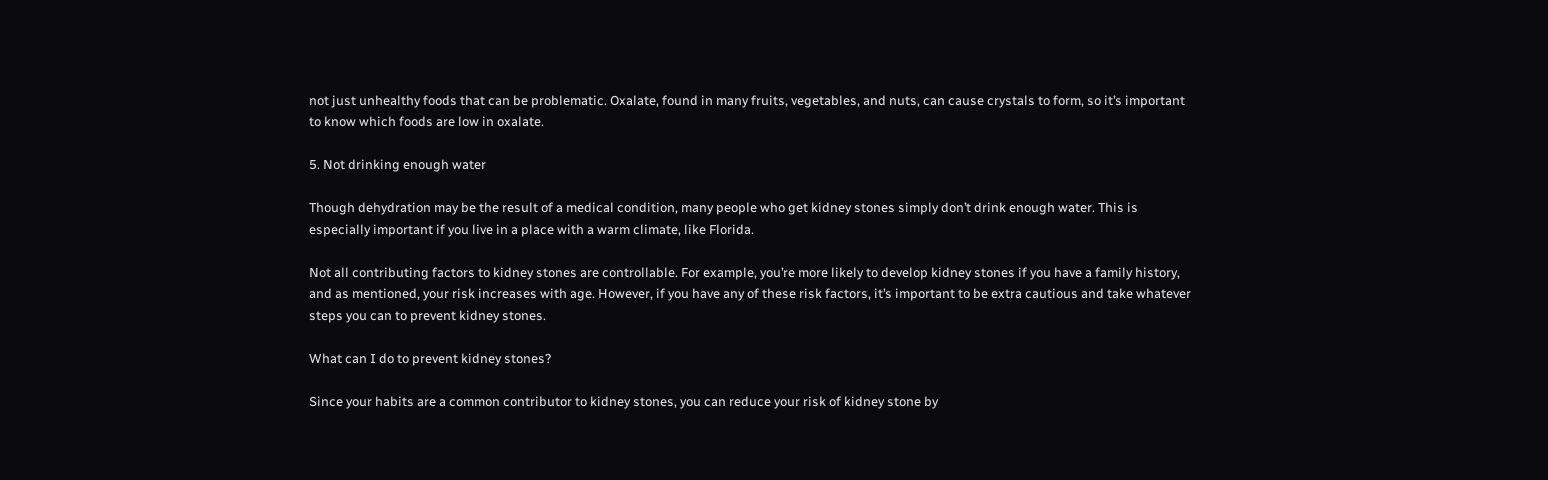not just unhealthy foods that can be problematic. Oxalate, found in many fruits, vegetables, and nuts, can cause crystals to form, so it’s important to know which foods are low in oxalate.

5. Not drinking enough water

Though dehydration may be the result of a medical condition, many people who get kidney stones simply don’t drink enough water. This is especially important if you live in a place with a warm climate, like Florida.

Not all contributing factors to kidney stones are controllable. For example, you’re more likely to develop kidney stones if you have a family history, and as mentioned, your risk increases with age. However, if you have any of these risk factors, it’s important to be extra cautious and take whatever steps you can to prevent kidney stones.

What can I do to prevent kidney stones?

Since your habits are a common contributor to kidney stones, you can reduce your risk of kidney stone by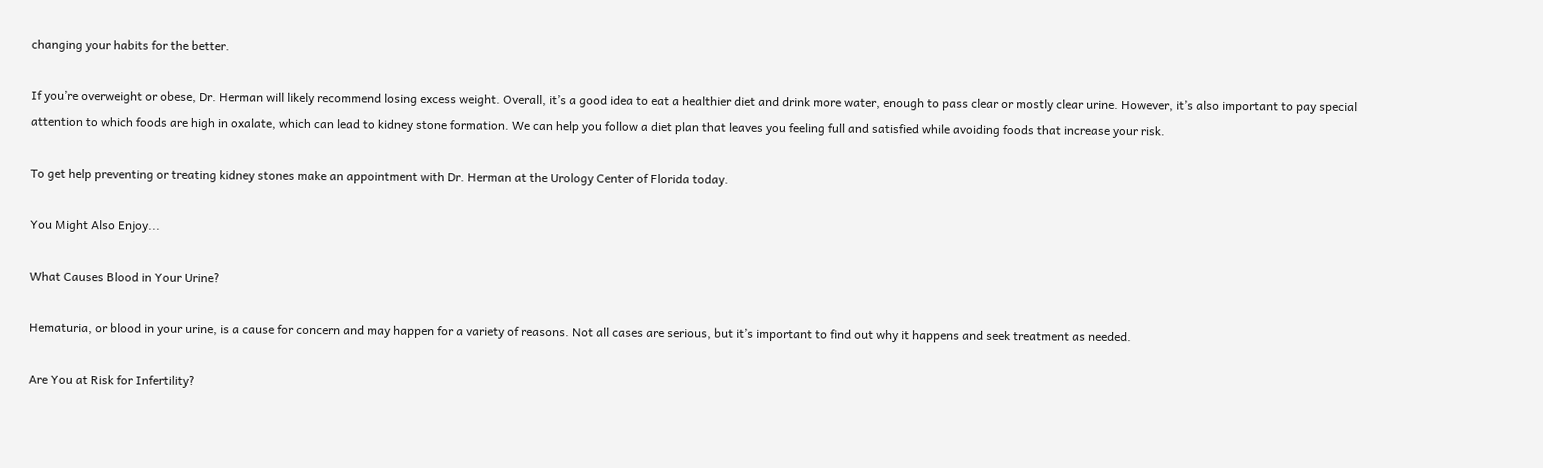changing your habits for the better.

If you’re overweight or obese, Dr. Herman will likely recommend losing excess weight. Overall, it’s a good idea to eat a healthier diet and drink more water, enough to pass clear or mostly clear urine. However, it’s also important to pay special attention to which foods are high in oxalate, which can lead to kidney stone formation. We can help you follow a diet plan that leaves you feeling full and satisfied while avoiding foods that increase your risk.

To get help preventing or treating kidney stones make an appointment with Dr. Herman at the Urology Center of Florida today.

You Might Also Enjoy...

What Causes Blood in Your Urine?

Hematuria, or blood in your urine, is a cause for concern and may happen for a variety of reasons. Not all cases are serious, but it’s important to find out why it happens and seek treatment as needed.

Are You at Risk for Infertility?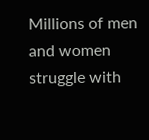Millions of men and women struggle with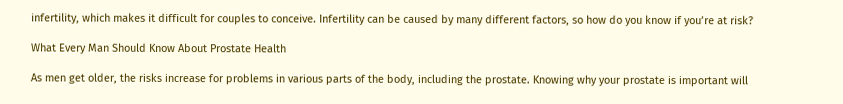infertility, which makes it difficult for couples to conceive. Infertility can be caused by many different factors, so how do you know if you’re at risk?

What Every Man Should Know About Prostate Health

As men get older, the risks increase for problems in various parts of the body, including the prostate. Knowing why your prostate is important will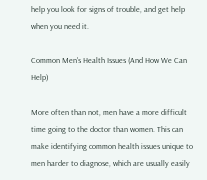help you look for signs of trouble, and get help when you need it.

Common Men's Health Issues (And How We Can Help)

More often than not, men have a more difficult time going to the doctor than women. This can make identifying common health issues unique to men harder to diagnose, which are usually easily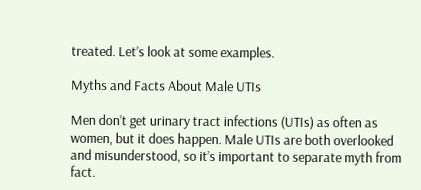treated. Let’s look at some examples.

Myths and Facts About Male UTIs

Men don’t get urinary tract infections (UTIs) as often as women, but it does happen. Male UTIs are both overlooked and misunderstood, so it’s important to separate myth from fact.